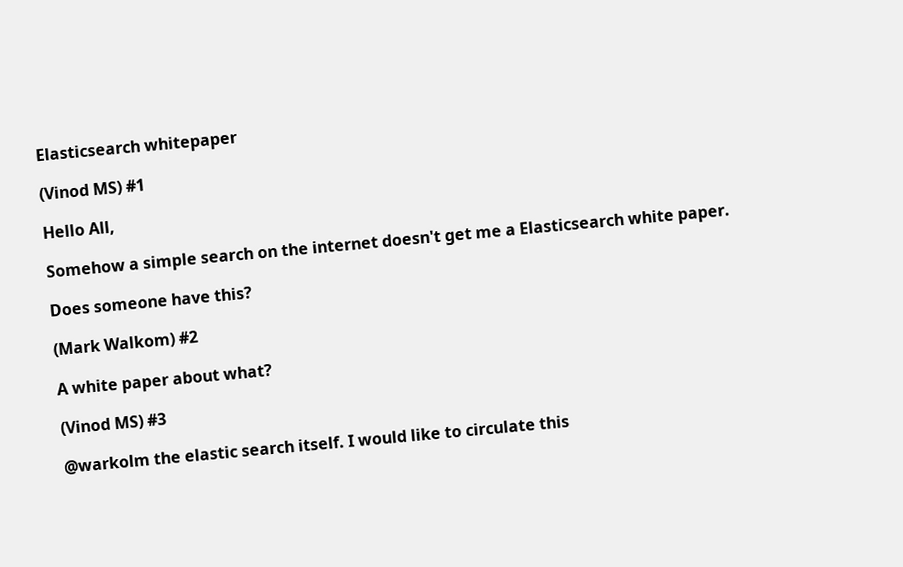Elasticsearch whitepaper

(Vinod MS) #1

Hello All,

Somehow a simple search on the internet doesn't get me a Elasticsearch white paper.

Does someone have this?

(Mark Walkom) #2

A white paper about what?

(Vinod MS) #3

@warkolm the elastic search itself. I would like to circulate this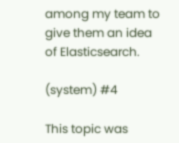among my team to give them an idea of Elasticsearch.

(system) #4

This topic was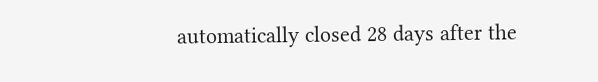automatically closed 28 days after the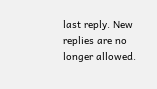last reply. New replies are no longer allowed.